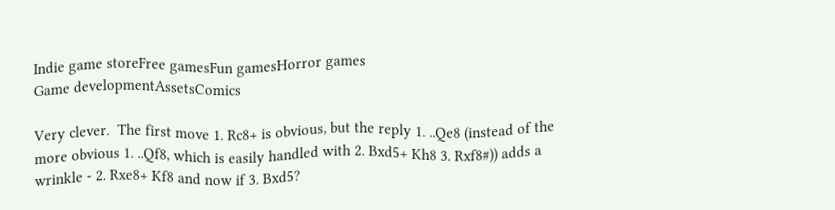Indie game storeFree gamesFun gamesHorror games
Game developmentAssetsComics

Very clever.  The first move 1. Rc8+ is obvious, but the reply 1. ..Qe8 (instead of the more obvious 1. ..Qf8, which is easily handled with 2. Bxd5+ Kh8 3. Rxf8#)) adds a wrinkle - 2. Rxe8+ Kf8 and now if 3. Bxd5?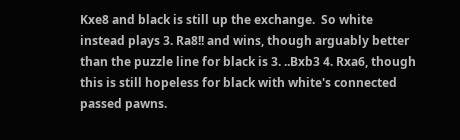Kxe8 and black is still up the exchange.  So white instead plays 3. Ra8!! and wins, though arguably better than the puzzle line for black is 3. ..Bxb3 4. Rxa6, though this is still hopeless for black with white's connected passed pawns.